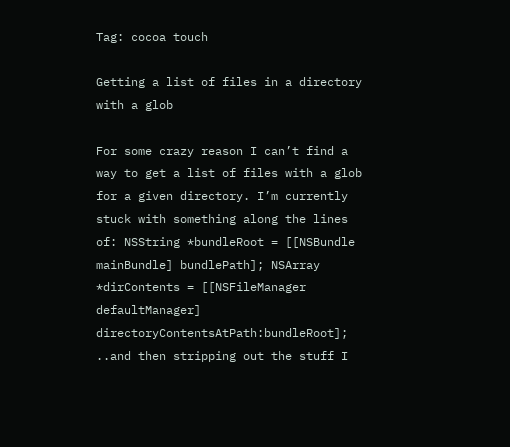Tag: cocoa touch

Getting a list of files in a directory with a glob

For some crazy reason I can’t find a way to get a list of files with a glob for a given directory. I’m currently stuck with something along the lines of: NSString *bundleRoot = [[NSBundle mainBundle] bundlePath]; NSArray *dirContents = [[NSFileManager defaultManager] directoryContentsAtPath:bundleRoot]; ..and then stripping out the stuff I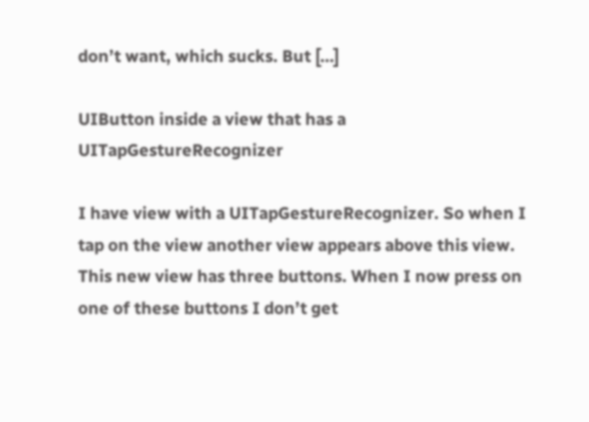don’t want, which sucks. But […]

UIButton inside a view that has a UITapGestureRecognizer

I have view with a UITapGestureRecognizer. So when I tap on the view another view appears above this view. This new view has three buttons. When I now press on one of these buttons I don’t get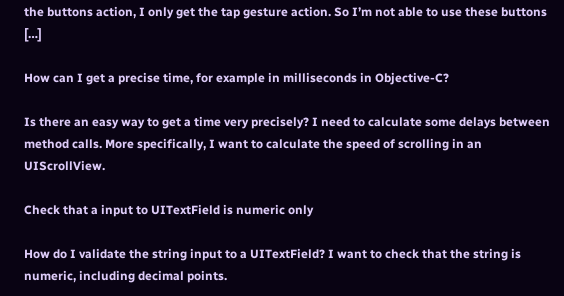the buttons action, I only get the tap gesture action. So I’m not able to use these buttons […]

How can I get a precise time, for example in milliseconds in Objective-C?

Is there an easy way to get a time very precisely? I need to calculate some delays between method calls. More specifically, I want to calculate the speed of scrolling in an UIScrollView.

Check that a input to UITextField is numeric only

How do I validate the string input to a UITextField? I want to check that the string is numeric, including decimal points.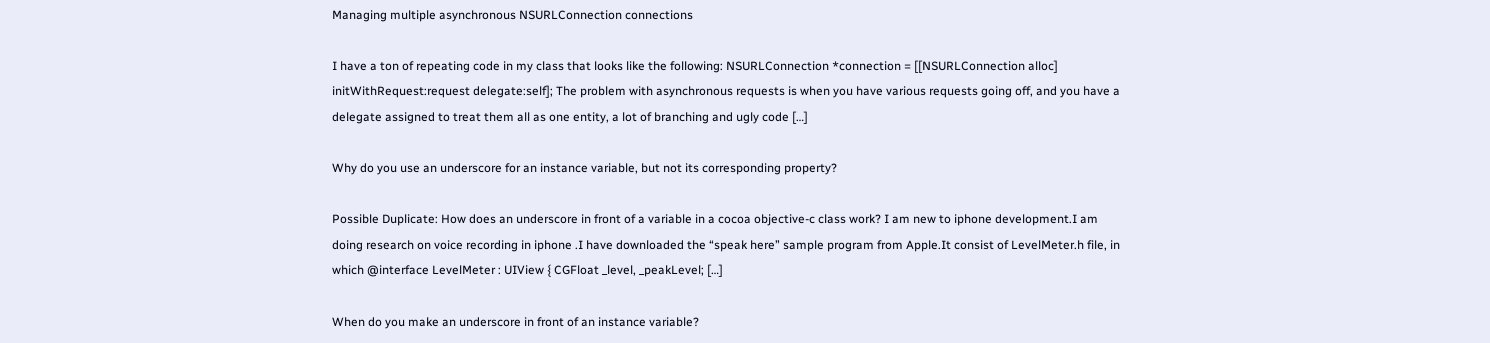Managing multiple asynchronous NSURLConnection connections

I have a ton of repeating code in my class that looks like the following: NSURLConnection *connection = [[NSURLConnection alloc] initWithRequest:request delegate:self]; The problem with asynchronous requests is when you have various requests going off, and you have a delegate assigned to treat them all as one entity, a lot of branching and ugly code […]

Why do you use an underscore for an instance variable, but not its corresponding property?

Possible Duplicate: How does an underscore in front of a variable in a cocoa objective-c class work? I am new to iphone development.I am doing research on voice recording in iphone .I have downloaded the “speak here” sample program from Apple.It consist of LevelMeter.h file, in which @interface LevelMeter : UIView { CGFloat _level, _peakLevel; […]

When do you make an underscore in front of an instance variable?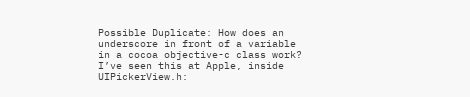Possible Duplicate: How does an underscore in front of a variable in a cocoa objective-c class work? I’ve seen this at Apple, inside UIPickerView.h: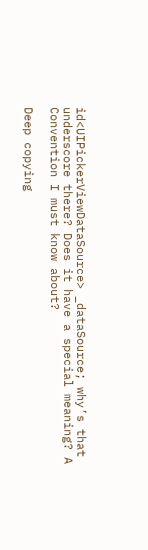id<UIPickerViewDataSource> _dataSource; why’s that underscore there? Does it have a special meaning? A Convention I must know about?

Deep copying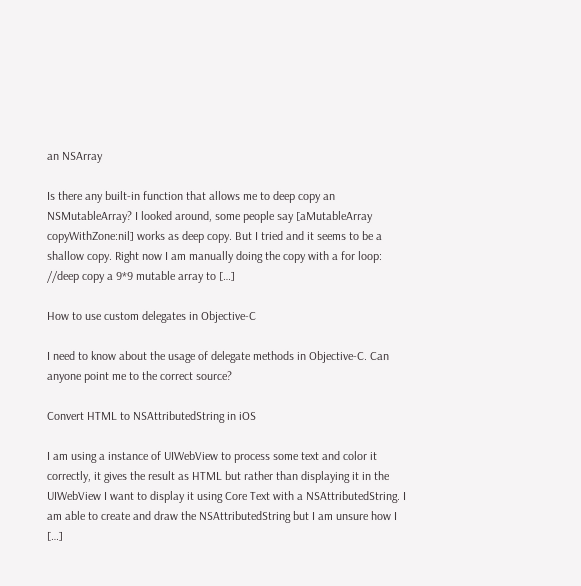an NSArray

Is there any built-in function that allows me to deep copy an NSMutableArray? I looked around, some people say [aMutableArray copyWithZone:nil] works as deep copy. But I tried and it seems to be a shallow copy. Right now I am manually doing the copy with a for loop: //deep copy a 9*9 mutable array to […]

How to use custom delegates in Objective-C

I need to know about the usage of delegate methods in Objective-C. Can anyone point me to the correct source?

Convert HTML to NSAttributedString in iOS

I am using a instance of UIWebView to process some text and color it correctly, it gives the result as HTML but rather than displaying it in the UIWebView I want to display it using Core Text with a NSAttributedString. I am able to create and draw the NSAttributedString but I am unsure how I […]